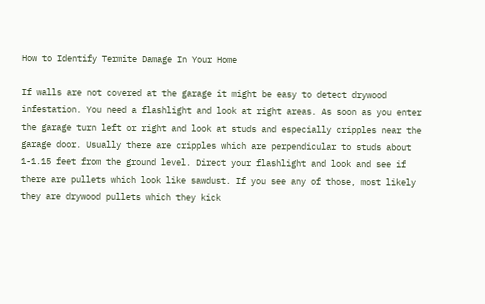How to Identify Termite Damage In Your Home

If walls are not covered at the garage it might be easy to detect drywood infestation. You need a flashlight and look at right areas. As soon as you enter the garage turn left or right and look at studs and especially cripples near the garage door. Usually there are cripples which are perpendicular to studs about 1-1.15 feet from the ground level. Direct your flashlight and look and see if there are pullets which look like sawdust. If you see any of those, most likely they are drywood pullets which they kick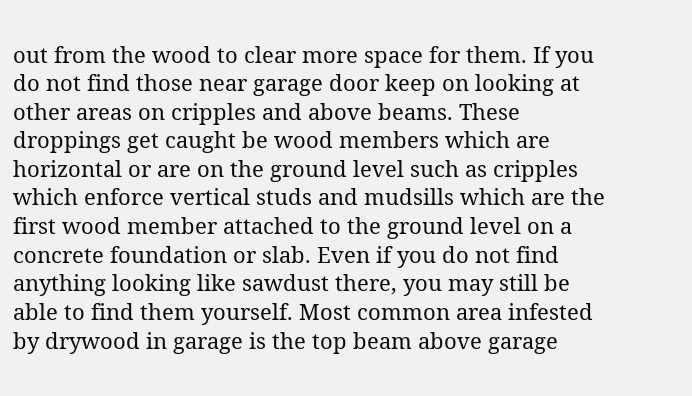out from the wood to clear more space for them. If you do not find those near garage door keep on looking at other areas on cripples and above beams. These droppings get caught be wood members which are horizontal or are on the ground level such as cripples which enforce vertical studs and mudsills which are the first wood member attached to the ground level on a concrete foundation or slab. Even if you do not find anything looking like sawdust there, you may still be able to find them yourself. Most common area infested by drywood in garage is the top beam above garage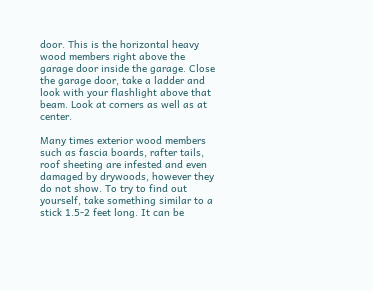door. This is the horizontal heavy wood members right above the garage door inside the garage. Close the garage door, take a ladder and look with your flashlight above that beam. Look at corners as well as at center.

Many times exterior wood members such as fascia boards, rafter tails, roof sheeting are infested and even damaged by drywoods, however they do not show. To try to find out yourself, take something similar to a stick 1.5-2 feet long. It can be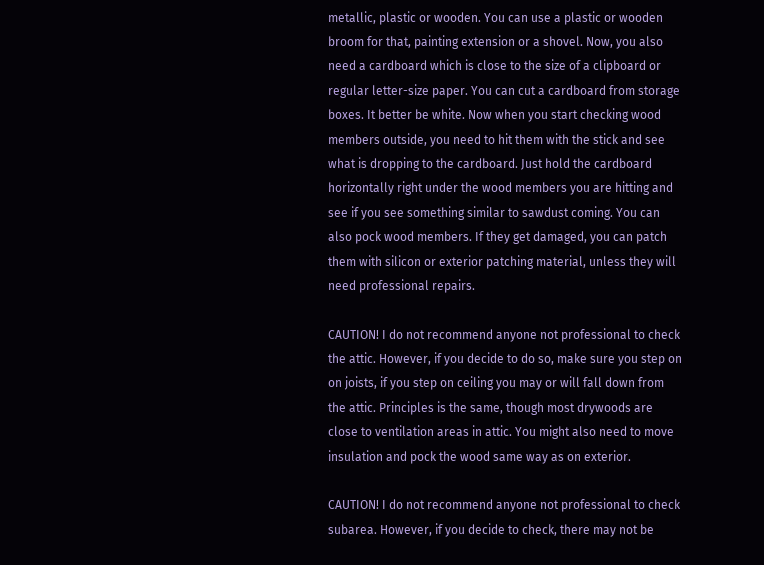metallic, plastic or wooden. You can use a plastic or wooden broom for that, painting extension or a shovel. Now, you also need a cardboard which is close to the size of a clipboard or regular letter-size paper. You can cut a cardboard from storage boxes. It better be white. Now when you start checking wood members outside, you need to hit them with the stick and see what is dropping to the cardboard. Just hold the cardboard horizontally right under the wood members you are hitting and see if you see something similar to sawdust coming. You can also pock wood members. If they get damaged, you can patch them with silicon or exterior patching material, unless they will need professional repairs.

CAUTION! I do not recommend anyone not professional to check the attic. However, if you decide to do so, make sure you step on on joists, if you step on ceiling you may or will fall down from the attic. Principles is the same, though most drywoods are close to ventilation areas in attic. You might also need to move insulation and pock the wood same way as on exterior.

CAUTION! I do not recommend anyone not professional to check subarea. However, if you decide to check, there may not be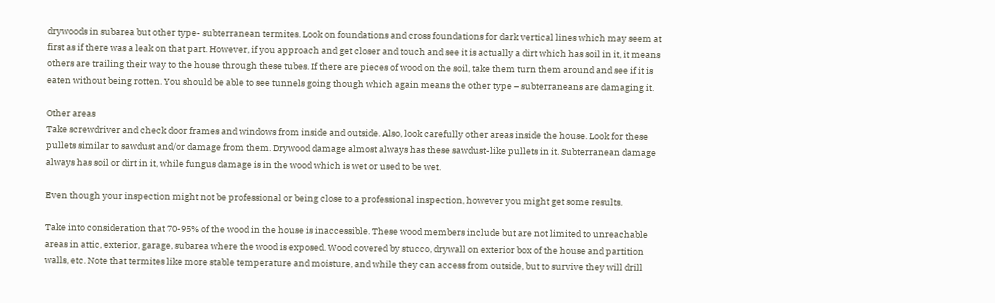drywoods in subarea but other type- subterranean termites. Look on foundations and cross foundations for dark vertical lines which may seem at first as if there was a leak on that part. However, if you approach and get closer and touch and see it is actually a dirt which has soil in it, it means others are trailing their way to the house through these tubes. If there are pieces of wood on the soil, take them turn them around and see if it is eaten without being rotten. You should be able to see tunnels going though which again means the other type – subterraneans are damaging it.

Other areas
Take screwdriver and check door frames and windows from inside and outside. Also, look carefully other areas inside the house. Look for these pullets similar to sawdust and/or damage from them. Drywood damage almost always has these sawdust-like pullets in it. Subterranean damage always has soil or dirt in it, while fungus damage is in the wood which is wet or used to be wet.

Even though your inspection might not be professional or being close to a professional inspection, however you might get some results.

Take into consideration that 70-95% of the wood in the house is inaccessible. These wood members include but are not limited to unreachable areas in attic, exterior, garage, subarea where the wood is exposed. Wood covered by stucco, drywall on exterior box of the house and partition walls, etc. Note that termites like more stable temperature and moisture, and while they can access from outside, but to survive they will drill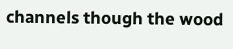channels though the wood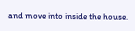and move into inside the house.